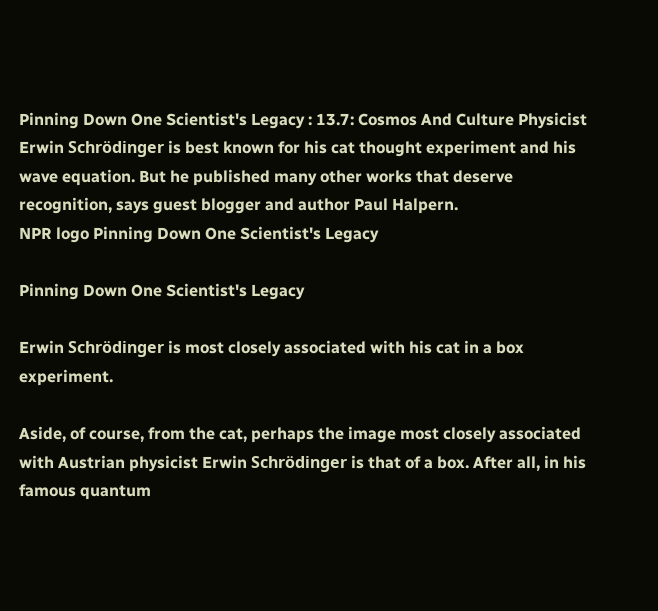Pinning Down One Scientist's Legacy : 13.7: Cosmos And Culture Physicist Erwin Schrödinger is best known for his cat thought experiment and his wave equation. But he published many other works that deserve recognition, says guest blogger and author Paul Halpern.
NPR logo Pinning Down One Scientist's Legacy

Pinning Down One Scientist's Legacy

Erwin Schrödinger is most closely associated with his cat in a box experiment.

Aside, of course, from the cat, perhaps the image most closely associated with Austrian physicist Erwin Schrödinger is that of a box. After all, in his famous quantum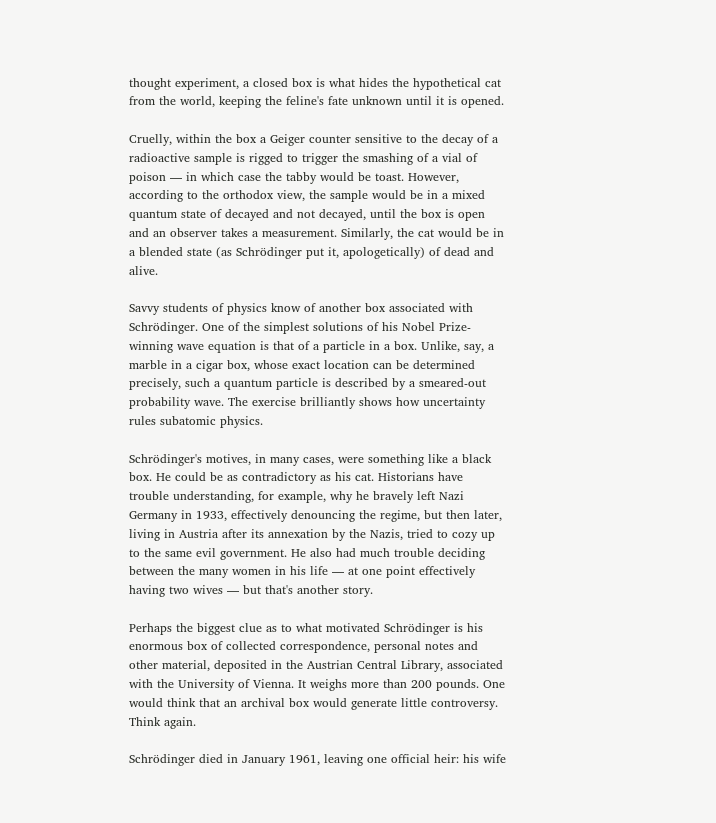thought experiment, a closed box is what hides the hypothetical cat from the world, keeping the feline's fate unknown until it is opened.

Cruelly, within the box a Geiger counter sensitive to the decay of a radioactive sample is rigged to trigger the smashing of a vial of poison — in which case the tabby would be toast. However, according to the orthodox view, the sample would be in a mixed quantum state of decayed and not decayed, until the box is open and an observer takes a measurement. Similarly, the cat would be in a blended state (as Schrödinger put it, apologetically) of dead and alive.

Savvy students of physics know of another box associated with Schrödinger. One of the simplest solutions of his Nobel Prize-winning wave equation is that of a particle in a box. Unlike, say, a marble in a cigar box, whose exact location can be determined precisely, such a quantum particle is described by a smeared-out probability wave. The exercise brilliantly shows how uncertainty rules subatomic physics.

Schrödinger's motives, in many cases, were something like a black box. He could be as contradictory as his cat. Historians have trouble understanding, for example, why he bravely left Nazi Germany in 1933, effectively denouncing the regime, but then later, living in Austria after its annexation by the Nazis, tried to cozy up to the same evil government. He also had much trouble deciding between the many women in his life — at one point effectively having two wives — but that's another story.

Perhaps the biggest clue as to what motivated Schrödinger is his enormous box of collected correspondence, personal notes and other material, deposited in the Austrian Central Library, associated with the University of Vienna. It weighs more than 200 pounds. One would think that an archival box would generate little controversy. Think again.

Schrödinger died in January 1961, leaving one official heir: his wife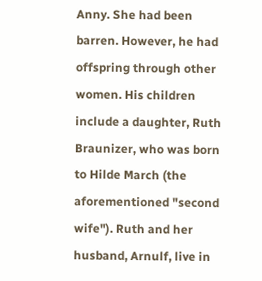Anny. She had been barren. However, he had offspring through other women. His children include a daughter, Ruth Braunizer, who was born to Hilde March (the aforementioned "second wife"). Ruth and her husband, Arnulf, live in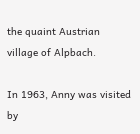the quaint Austrian village of Alpbach.

In 1963, Anny was visited by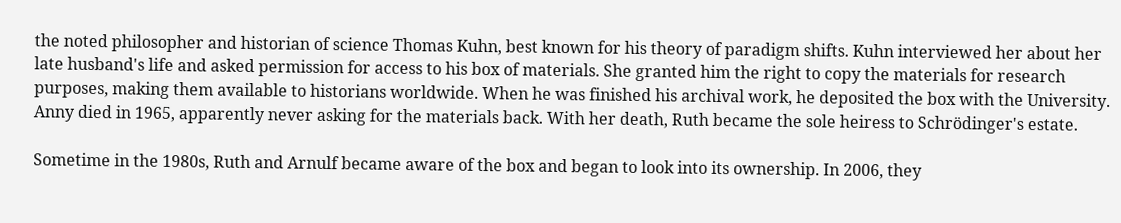the noted philosopher and historian of science Thomas Kuhn, best known for his theory of paradigm shifts. Kuhn interviewed her about her late husband's life and asked permission for access to his box of materials. She granted him the right to copy the materials for research purposes, making them available to historians worldwide. When he was finished his archival work, he deposited the box with the University. Anny died in 1965, apparently never asking for the materials back. With her death, Ruth became the sole heiress to Schrödinger's estate.

Sometime in the 1980s, Ruth and Arnulf became aware of the box and began to look into its ownership. In 2006, they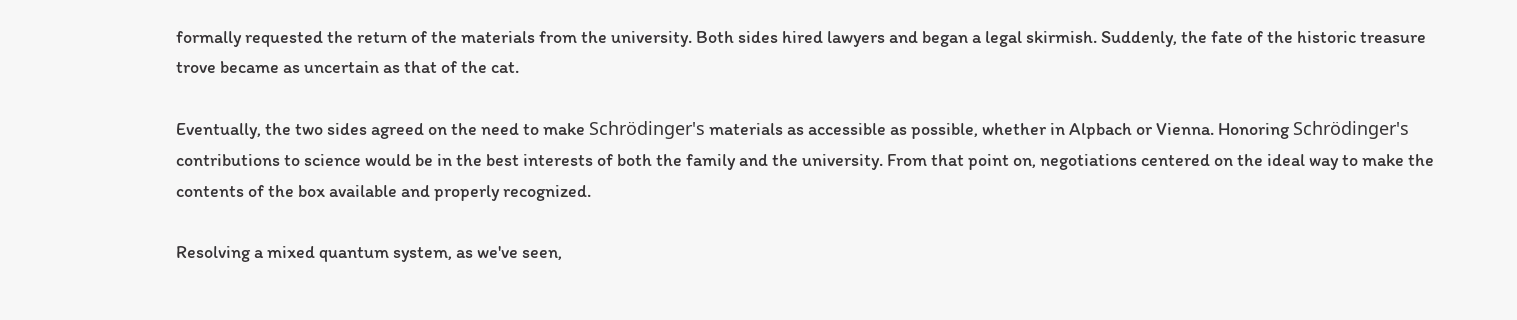formally requested the return of the materials from the university. Both sides hired lawyers and began a legal skirmish. Suddenly, the fate of the historic treasure trove became as uncertain as that of the cat.

Eventually, the two sides agreed on the need to make Schrödinger's materials as accessible as possible, whether in Alpbach or Vienna. Honoring Schrödinger's contributions to science would be in the best interests of both the family and the university. From that point on, negotiations centered on the ideal way to make the contents of the box available and properly recognized.

Resolving a mixed quantum system, as we've seen,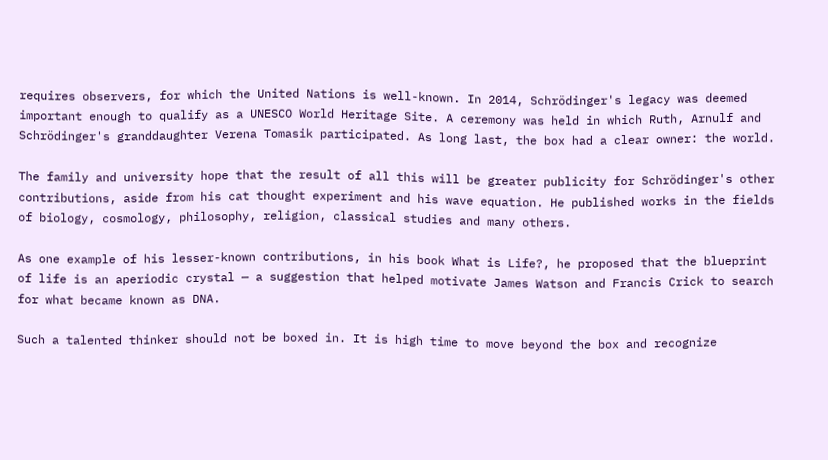requires observers, for which the United Nations is well-known. In 2014, Schrödinger's legacy was deemed important enough to qualify as a UNESCO World Heritage Site. A ceremony was held in which Ruth, Arnulf and Schrödinger's granddaughter Verena Tomasik participated. As long last, the box had a clear owner: the world.

The family and university hope that the result of all this will be greater publicity for Schrödinger's other contributions, aside from his cat thought experiment and his wave equation. He published works in the fields of biology, cosmology, philosophy, religion, classical studies and many others.

As one example of his lesser-known contributions, in his book What is Life?, he proposed that the blueprint of life is an aperiodic crystal — a suggestion that helped motivate James Watson and Francis Crick to search for what became known as DNA.

Such a talented thinker should not be boxed in. It is high time to move beyond the box and recognize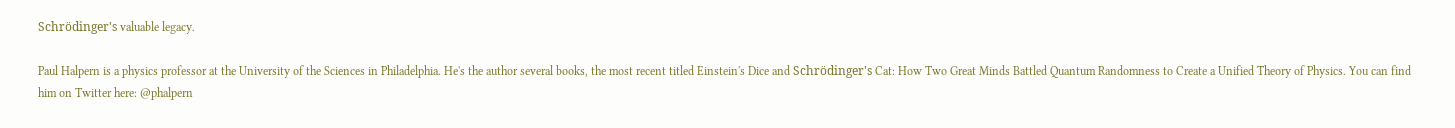Schrödinger's valuable legacy.

Paul Halpern is a physics professor at the University of the Sciences in Philadelphia. He's the author several books, the most recent titled Einstein's Dice and Schrödinger's Cat: How Two Great Minds Battled Quantum Randomness to Create a Unified Theory of Physics. You can find him on Twitter here: @phalpern